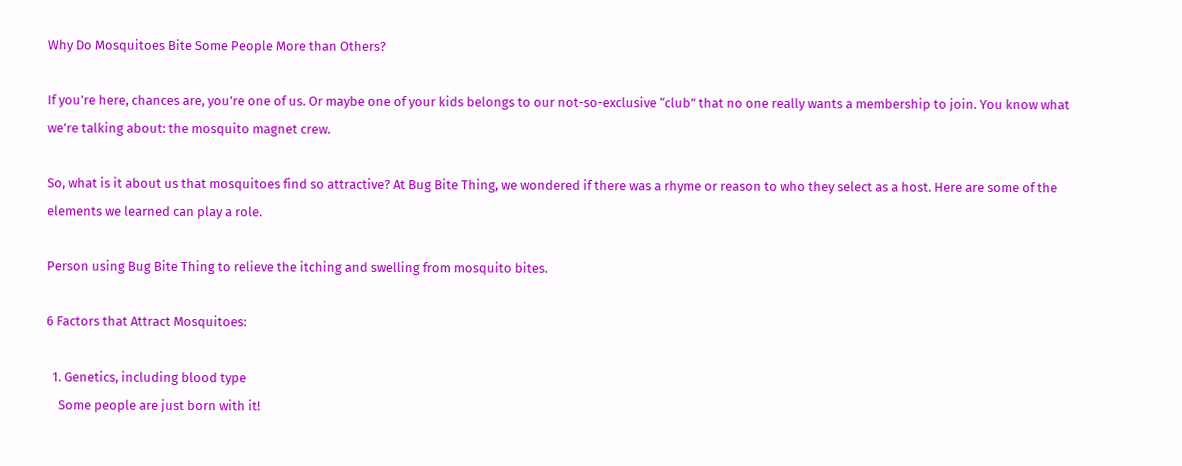Why Do Mosquitoes Bite Some People More than Others?

If you’re here, chances are, you’re one of us. Or maybe one of your kids belongs to our not-so-exclusive “club” that no one really wants a membership to join. You know what we’re talking about: the mosquito magnet crew.

So, what is it about us that mosquitoes find so attractive? At Bug Bite Thing, we wondered if there was a rhyme or reason to who they select as a host. Here are some of the elements we learned can play a role.

Person using Bug Bite Thing to relieve the itching and swelling from mosquito bites.

6 Factors that Attract Mosquitoes:

  1. Genetics, including blood type
    Some people are just born with it!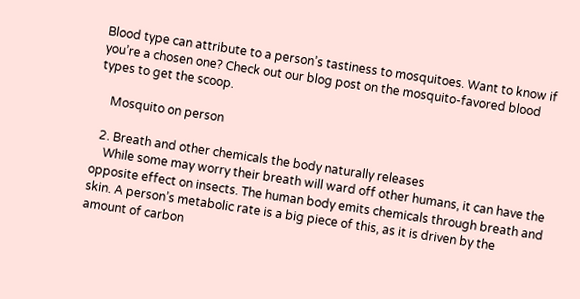Blood type can attribute to a person’s tastiness to mosquitoes. Want to know if you’re a chosen one? Check out our blog post on the mosquito-favored blood types to get the scoop.

    Mosquito on person

  2. Breath and other chemicals the body naturally releases
    While some may worry their breath will ward off other humans, it can have the opposite effect on insects. The human body emits chemicals through breath and skin. A person’s metabolic rate is a big piece of this, as it is driven by the amount of carbon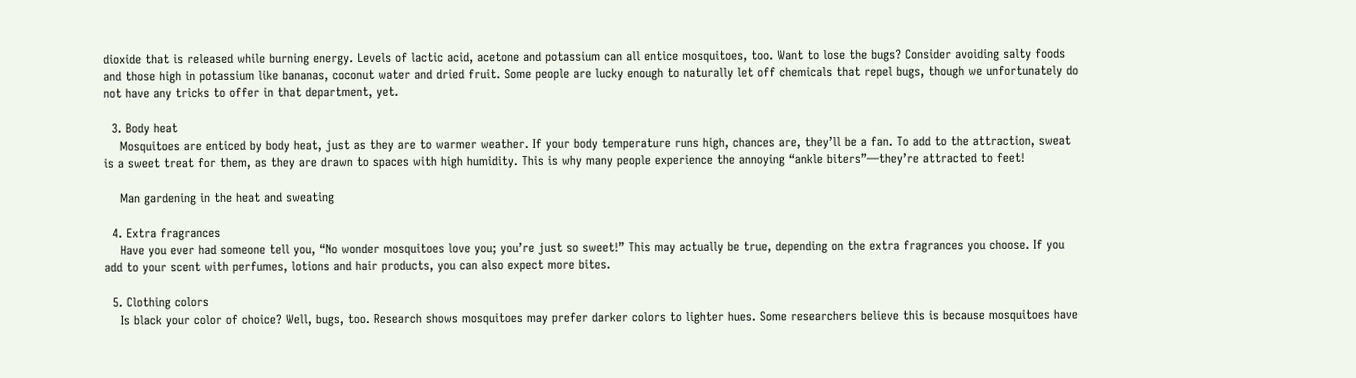dioxide that is released while burning energy. Levels of lactic acid, acetone and potassium can all entice mosquitoes, too. Want to lose the bugs? Consider avoiding salty foods and those high in potassium like bananas, coconut water and dried fruit. Some people are lucky enough to naturally let off chemicals that repel bugs, though we unfortunately do not have any tricks to offer in that department, yet.

  3. Body heat
    Mosquitoes are enticed by body heat, just as they are to warmer weather. If your body temperature runs high, chances are, they’ll be a fan. To add to the attraction, sweat is a sweet treat for them, as they are drawn to spaces with high humidity. This is why many people experience the annoying “ankle biters”—they’re attracted to feet!

    Man gardening in the heat and sweating

  4. Extra fragrances
    Have you ever had someone tell you, “No wonder mosquitoes love you; you’re just so sweet!” This may actually be true, depending on the extra fragrances you choose. If you add to your scent with perfumes, lotions and hair products, you can also expect more bites.

  5. Clothing colors
    Is black your color of choice? Well, bugs, too. Research shows mosquitoes may prefer darker colors to lighter hues. Some researchers believe this is because mosquitoes have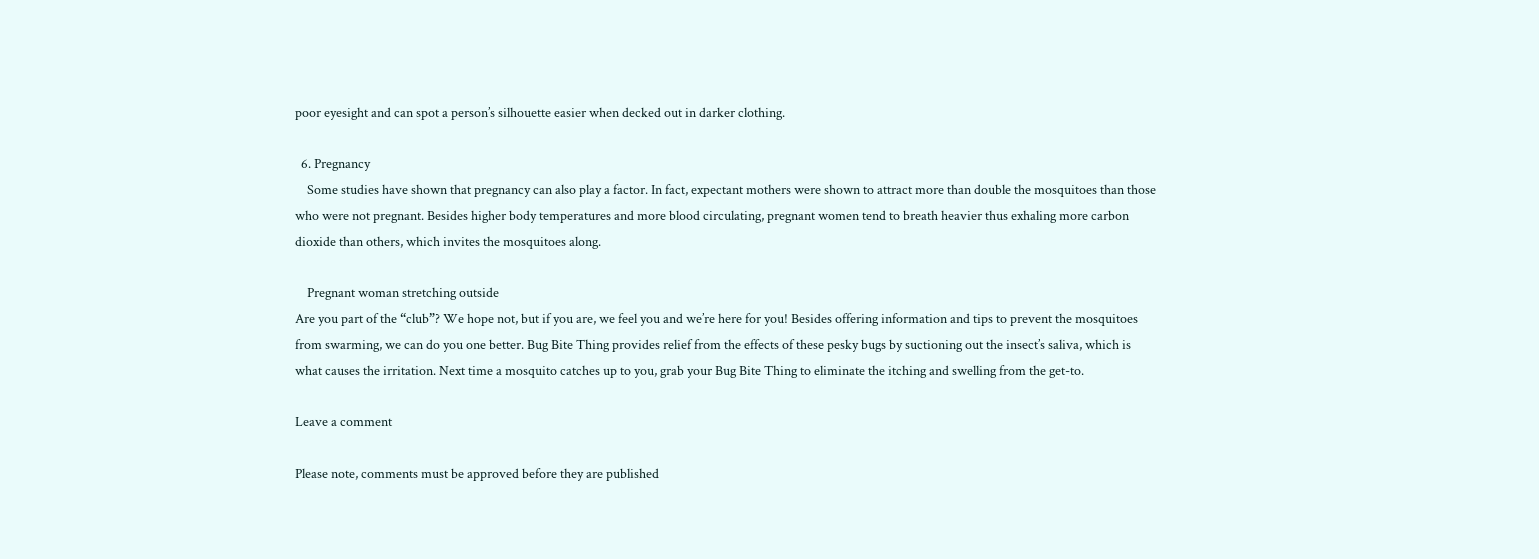poor eyesight and can spot a person’s silhouette easier when decked out in darker clothing.

  6. Pregnancy
    Some studies have shown that pregnancy can also play a factor. In fact, expectant mothers were shown to attract more than double the mosquitoes than those who were not pregnant. Besides higher body temperatures and more blood circulating, pregnant women tend to breath heavier thus exhaling more carbon dioxide than others, which invites the mosquitoes along.

    Pregnant woman stretching outside
Are you part of the “club”? We hope not, but if you are, we feel you and we’re here for you! Besides offering information and tips to prevent the mosquitoes from swarming, we can do you one better. Bug Bite Thing provides relief from the effects of these pesky bugs by suctioning out the insect’s saliva, which is what causes the irritation. Next time a mosquito catches up to you, grab your Bug Bite Thing to eliminate the itching and swelling from the get-to.

Leave a comment

Please note, comments must be approved before they are published